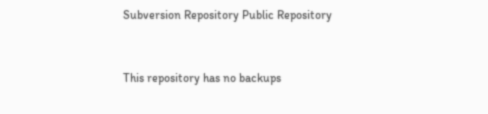Subversion Repository Public Repository


This repository has no backups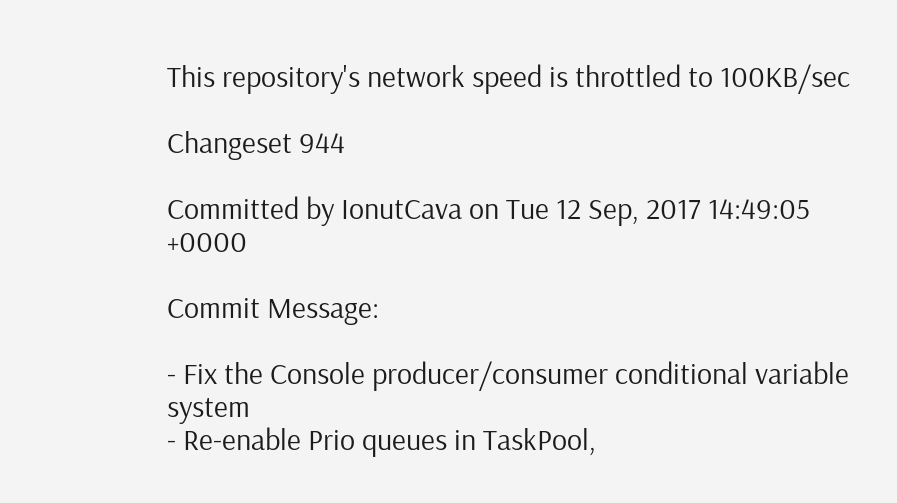This repository's network speed is throttled to 100KB/sec

Changeset 944

Committed by IonutCava on Tue 12 Sep, 2017 14:49:05 +0000

Commit Message:

- Fix the Console producer/consumer conditional variable system
- Re-enable Prio queues in TaskPool,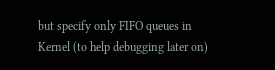but specify only FIFO queues in Kernel (to help debugging later on)